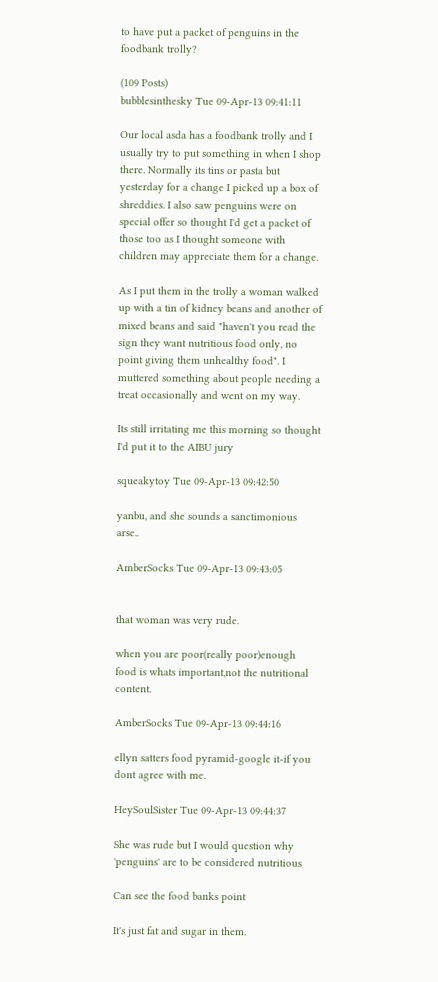to have put a packet of penguins in the foodbank trolly?

(109 Posts)
bubblesinthesky Tue 09-Apr-13 09:41:11

Our local asda has a foodbank trolly and I usually try to put something in when I shop there. Normally its tins or pasta but yesterday for a change I picked up a box of shreddies. I also saw penguins were on special offer so thought I'd get a packet of those too as I thought someone with children may appreciate them for a change.

As I put them in the trolly a woman walked up with a tin of kidney beans and another of mixed beans and said "haven't you read the sign they want nutritious food only, no point giving them unhealthy food". I muttered something about people needing a treat occasionally and went on my way.

Its still irritating me this morning so thought I'd put it to the AIBU jury

squeakytoy Tue 09-Apr-13 09:42:50

yanbu, and she sounds a sanctimonious arse..

AmberSocks Tue 09-Apr-13 09:43:05


that woman was very rude.

when you are poor(really poor)enough food is whats important,not the nutritional content.

AmberSocks Tue 09-Apr-13 09:44:16

ellyn satters food pyramid-google it-if you dont agree with me.

HeySoulSister Tue 09-Apr-13 09:44:37

She was rude but I would question why 'penguins' are to be considered nutritious

Can see the food banks point

It's just fat and sugar in them.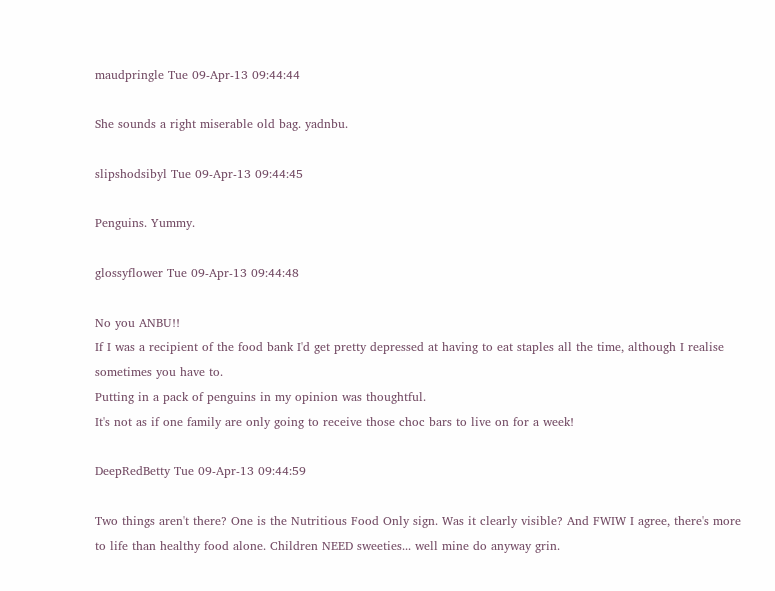maudpringle Tue 09-Apr-13 09:44:44

She sounds a right miserable old bag. yadnbu.

slipshodsibyl Tue 09-Apr-13 09:44:45

Penguins. Yummy.

glossyflower Tue 09-Apr-13 09:44:48

No you ANBU!!
If I was a recipient of the food bank I'd get pretty depressed at having to eat staples all the time, although I realise sometimes you have to.
Putting in a pack of penguins in my opinion was thoughtful.
It's not as if one family are only going to receive those choc bars to live on for a week!

DeepRedBetty Tue 09-Apr-13 09:44:59

Two things aren't there? One is the Nutritious Food Only sign. Was it clearly visible? And FWIW I agree, there's more to life than healthy food alone. Children NEED sweeties... well mine do anyway grin.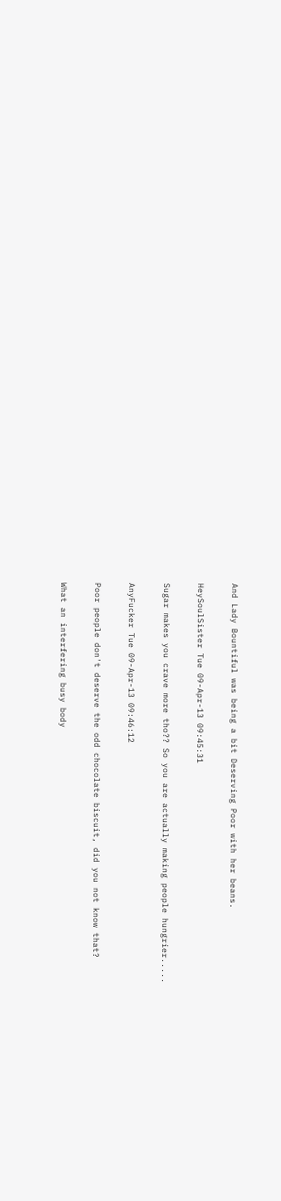And Lady Bountiful was being a bit Deserving Poor with her beans.

HeySoulSister Tue 09-Apr-13 09:45:31

Sugar makes you crave more tho?? So you are actually making people hungrier.....

AnyFucker Tue 09-Apr-13 09:46:12

Poor people don't deserve the odd chocolate biscuit, did you not know that?

What an interfering busy body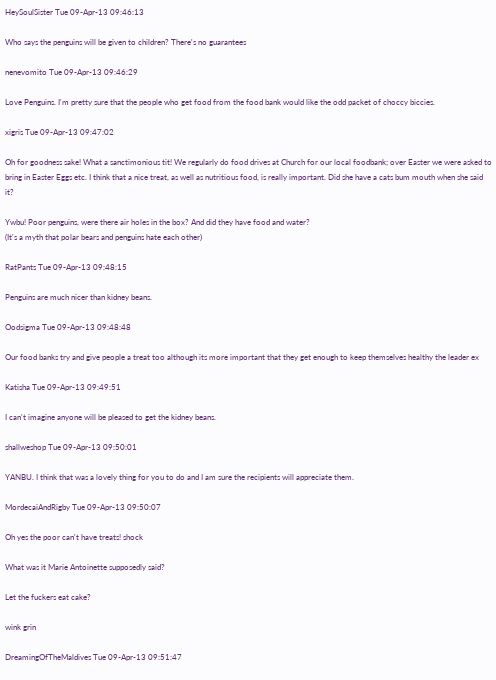HeySoulSister Tue 09-Apr-13 09:46:13

Who says the penguins will be given to children? There's no guarantees

nenevomito Tue 09-Apr-13 09:46:29

Love Penguins. I'm pretty sure that the people who get food from the food bank would like the odd packet of choccy biccies.

xigris Tue 09-Apr-13 09:47:02

Oh for goodness sake! What a sanctimonious tit! We regularly do food drives at Church for our local foodbank; over Easter we were asked to bring in Easter Eggs etc. I think that a nice treat, as well as nutritious food, is really important. Did she have a cats bum mouth when she said it?

Ywbu! Poor penguins, were there air holes in the box? And did they have food and water?
(It's a myth that polar bears and penguins hate each other)

RatPants Tue 09-Apr-13 09:48:15

Penguins are much nicer than kidney beans.

Oodsigma Tue 09-Apr-13 09:48:48

Our food banks try and give people a treat too although its more important that they get enough to keep themselves healthy the leader ex

Katisha Tue 09-Apr-13 09:49:51

I can't imagine anyone will be pleased to get the kidney beans.

shallweshop Tue 09-Apr-13 09:50:01

YANBU. I think that was a lovely thing for you to do and I am sure the recipients will appreciate them.

MordecaiAndRigby Tue 09-Apr-13 09:50:07

Oh yes the poor can't have treats! shock

What was it Marie Antoinette supposedly said?

Let the fuckers eat cake?

wink grin

DreamingOfTheMaldives Tue 09-Apr-13 09:51:47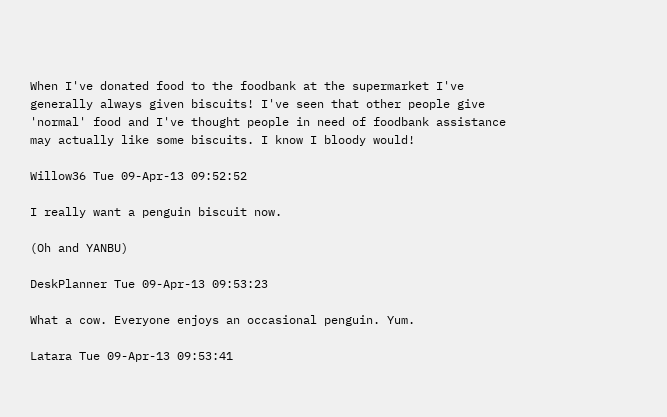When I've donated food to the foodbank at the supermarket I've generally always given biscuits! I've seen that other people give 'normal' food and I've thought people in need of foodbank assistance may actually like some biscuits. I know I bloody would!

Willow36 Tue 09-Apr-13 09:52:52

I really want a penguin biscuit now.

(Oh and YANBU)

DeskPlanner Tue 09-Apr-13 09:53:23

What a cow. Everyone enjoys an occasional penguin. Yum.

Latara Tue 09-Apr-13 09:53:41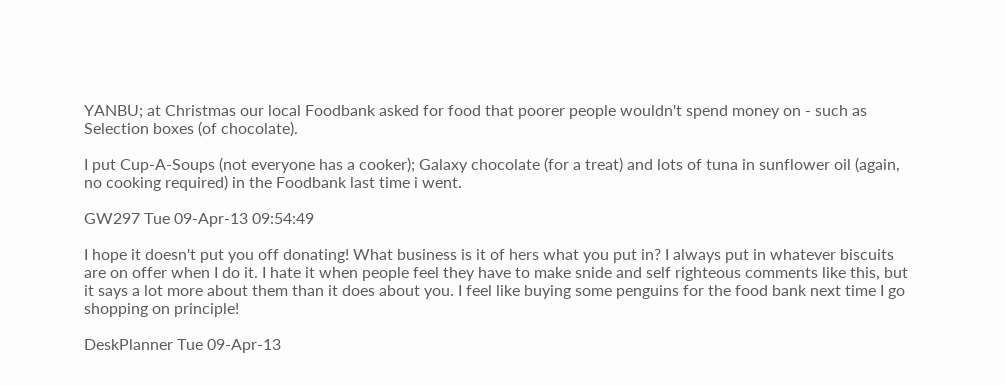YANBU; at Christmas our local Foodbank asked for food that poorer people wouldn't spend money on - such as Selection boxes (of chocolate).

I put Cup-A-Soups (not everyone has a cooker); Galaxy chocolate (for a treat) and lots of tuna in sunflower oil (again, no cooking required) in the Foodbank last time i went.

GW297 Tue 09-Apr-13 09:54:49

I hope it doesn't put you off donating! What business is it of hers what you put in? I always put in whatever biscuits are on offer when I do it. I hate it when people feel they have to make snide and self righteous comments like this, but it says a lot more about them than it does about you. I feel like buying some penguins for the food bank next time I go shopping on principle!

DeskPlanner Tue 09-Apr-13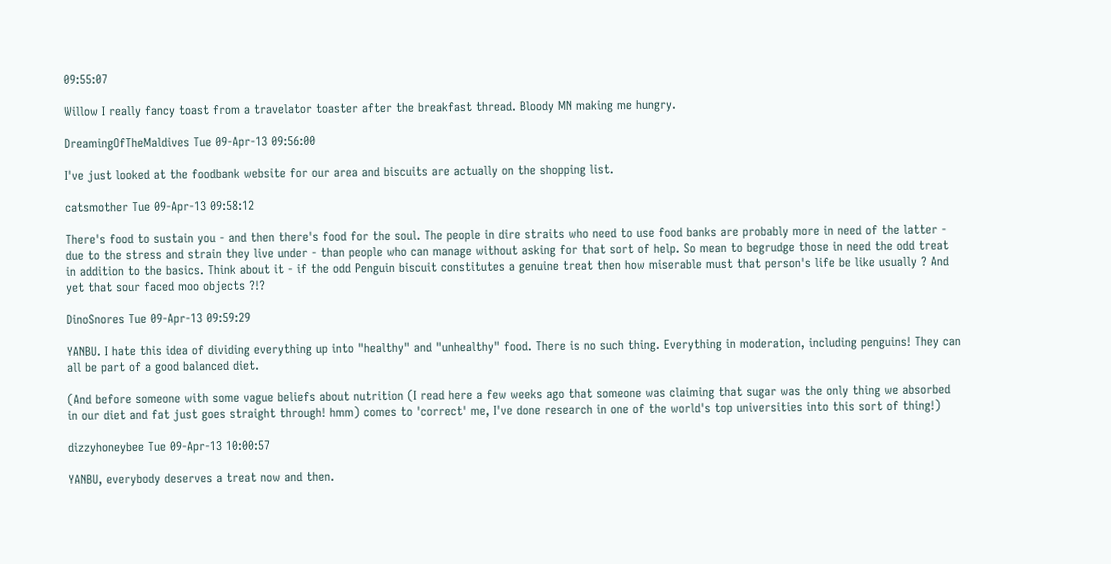09:55:07

Willow I really fancy toast from a travelator toaster after the breakfast thread. Bloody MN making me hungry.

DreamingOfTheMaldives Tue 09-Apr-13 09:56:00

I've just looked at the foodbank website for our area and biscuits are actually on the shopping list.

catsmother Tue 09-Apr-13 09:58:12

There's food to sustain you - and then there's food for the soul. The people in dire straits who need to use food banks are probably more in need of the latter - due to the stress and strain they live under - than people who can manage without asking for that sort of help. So mean to begrudge those in need the odd treat in addition to the basics. Think about it - if the odd Penguin biscuit constitutes a genuine treat then how miserable must that person's life be like usually ? And yet that sour faced moo objects ?!?

DinoSnores Tue 09-Apr-13 09:59:29

YANBU. I hate this idea of dividing everything up into "healthy" and "unhealthy" food. There is no such thing. Everything in moderation, including penguins! They can all be part of a good balanced diet.

(And before someone with some vague beliefs about nutrition (I read here a few weeks ago that someone was claiming that sugar was the only thing we absorbed in our diet and fat just goes straight through! hmm) comes to 'correct' me, I've done research in one of the world's top universities into this sort of thing!)

dizzyhoneybee Tue 09-Apr-13 10:00:57

YANBU, everybody deserves a treat now and then.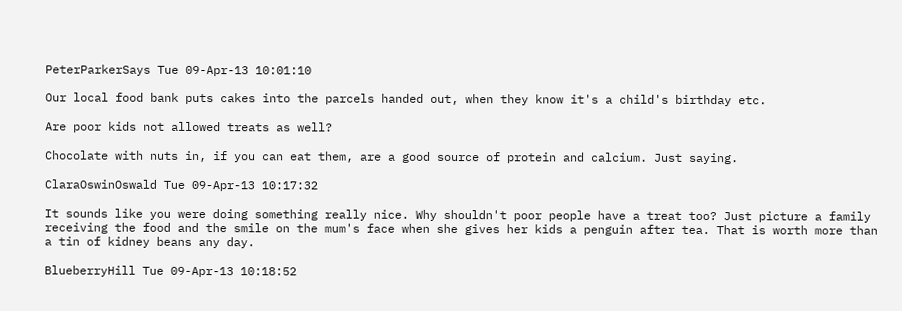PeterParkerSays Tue 09-Apr-13 10:01:10

Our local food bank puts cakes into the parcels handed out, when they know it's a child's birthday etc.

Are poor kids not allowed treats as well?

Chocolate with nuts in, if you can eat them, are a good source of protein and calcium. Just saying.

ClaraOswinOswald Tue 09-Apr-13 10:17:32

It sounds like you were doing something really nice. Why shouldn't poor people have a treat too? Just picture a family receiving the food and the smile on the mum's face when she gives her kids a penguin after tea. That is worth more than a tin of kidney beans any day.

BlueberryHill Tue 09-Apr-13 10:18:52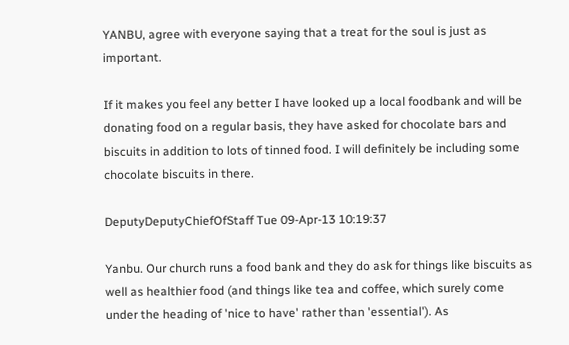YANBU, agree with everyone saying that a treat for the soul is just as important.

If it makes you feel any better I have looked up a local foodbank and will be donating food on a regular basis, they have asked for chocolate bars and biscuits in addition to lots of tinned food. I will definitely be including some chocolate biscuits in there.

DeputyDeputyChiefOfStaff Tue 09-Apr-13 10:19:37

Yanbu. Our church runs a food bank and they do ask for things like biscuits as well as healthier food (and things like tea and coffee, which surely come under the heading of 'nice to have' rather than 'essential'). As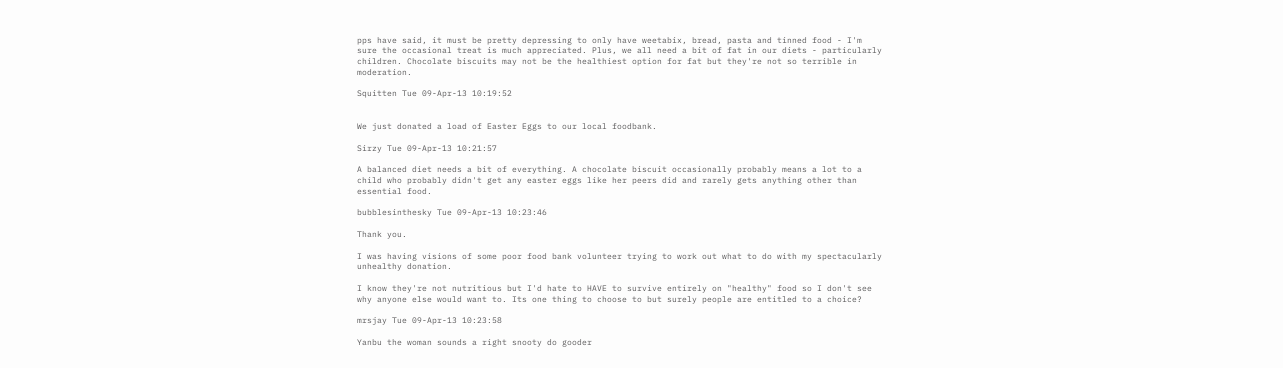pps have said, it must be pretty depressing to only have weetabix, bread, pasta and tinned food - I'm sure the occasional treat is much appreciated. Plus, we all need a bit of fat in our diets - particularly children. Chocolate biscuits may not be the healthiest option for fat but they're not so terrible in moderation.

Squitten Tue 09-Apr-13 10:19:52


We just donated a load of Easter Eggs to our local foodbank.

Sirzy Tue 09-Apr-13 10:21:57

A balanced diet needs a bit of everything. A chocolate biscuit occasionally probably means a lot to a child who probably didn't get any easter eggs like her peers did and rarely gets anything other than essential food.

bubblesinthesky Tue 09-Apr-13 10:23:46

Thank you.

I was having visions of some poor food bank volunteer trying to work out what to do with my spectacularly unhealthy donation.

I know they're not nutritious but I'd hate to HAVE to survive entirely on "healthy" food so I don't see why anyone else would want to. Its one thing to choose to but surely people are entitled to a choice?

mrsjay Tue 09-Apr-13 10:23:58

Yanbu the woman sounds a right snooty do gooder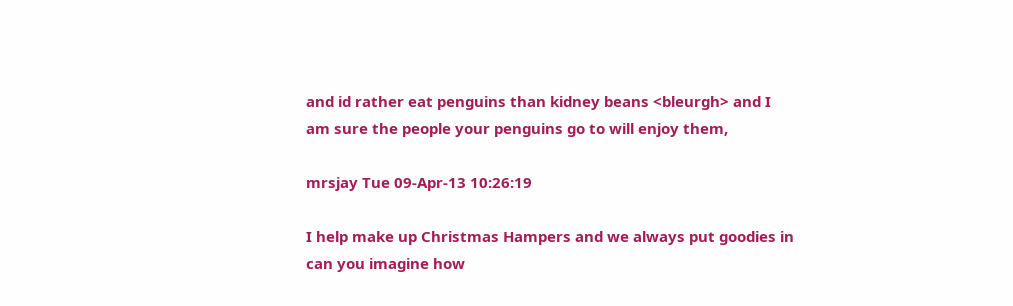and id rather eat penguins than kidney beans <bleurgh> and I am sure the people your penguins go to will enjoy them,

mrsjay Tue 09-Apr-13 10:26:19

I help make up Christmas Hampers and we always put goodies in can you imagine how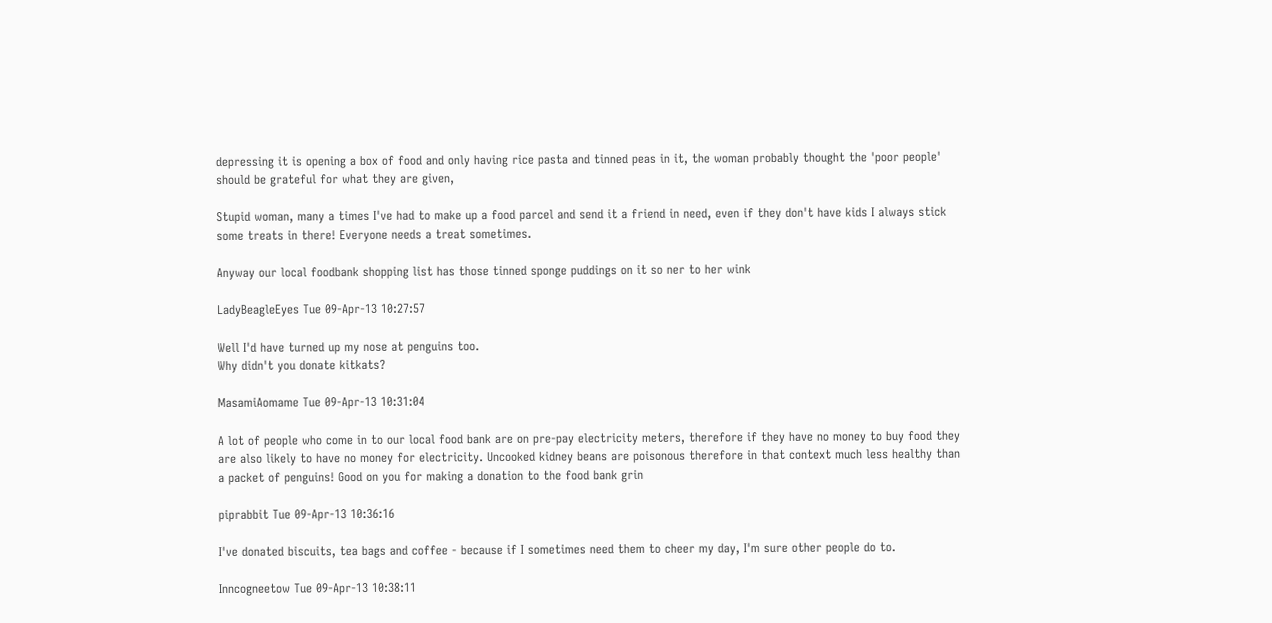depressing it is opening a box of food and only having rice pasta and tinned peas in it, the woman probably thought the 'poor people' should be grateful for what they are given,

Stupid woman, many a times I've had to make up a food parcel and send it a friend in need, even if they don't have kids I always stick some treats in there! Everyone needs a treat sometimes.

Anyway our local foodbank shopping list has those tinned sponge puddings on it so ner to her wink

LadyBeagleEyes Tue 09-Apr-13 10:27:57

Well I'd have turned up my nose at penguins too.
Why didn't you donate kitkats?

MasamiAomame Tue 09-Apr-13 10:31:04

A lot of people who come in to our local food bank are on pre-pay electricity meters, therefore if they have no money to buy food they are also likely to have no money for electricity. Uncooked kidney beans are poisonous therefore in that context much less healthy than a packet of penguins! Good on you for making a donation to the food bank grin

piprabbit Tue 09-Apr-13 10:36:16

I've donated biscuits, tea bags and coffee - because if I sometimes need them to cheer my day, I'm sure other people do to.

Inncogneetow Tue 09-Apr-13 10:38:11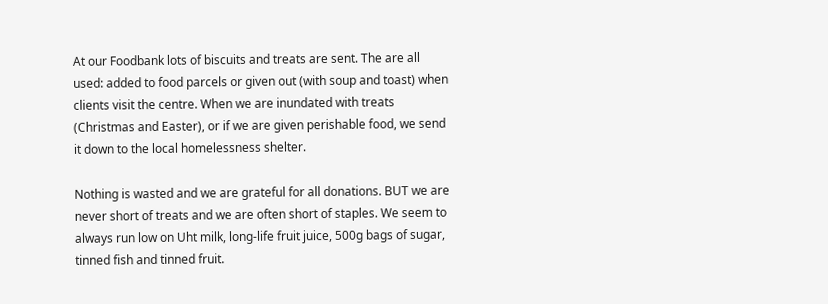At our Foodbank lots of biscuits and treats are sent. The are all used: added to food parcels or given out (with soup and toast) when clients visit the centre. When we are inundated with treats (Christmas and Easter), or if we are given perishable food, we send it down to the local homelessness shelter.

Nothing is wasted and we are grateful for all donations. BUT we are never short of treats and we are often short of staples. We seem to always run low on Uht milk, long-life fruit juice, 500g bags of sugar, tinned fish and tinned fruit.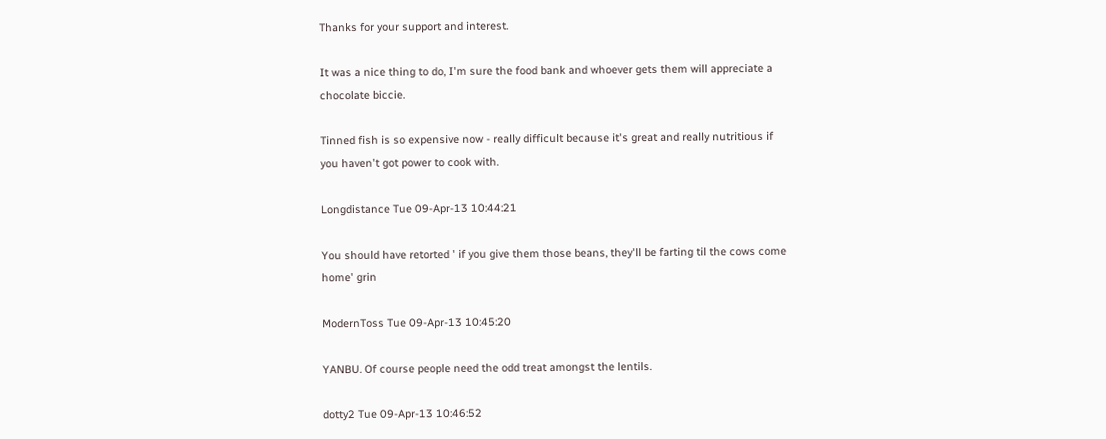Thanks for your support and interest.

It was a nice thing to do, I'm sure the food bank and whoever gets them will appreciate a chocolate biccie.

Tinned fish is so expensive now - really difficult because it's great and really nutritious if you haven't got power to cook with.

Longdistance Tue 09-Apr-13 10:44:21

You should have retorted ' if you give them those beans, they'll be farting til the cows come home' grin

ModernToss Tue 09-Apr-13 10:45:20

YANBU. Of course people need the odd treat amongst the lentils.

dotty2 Tue 09-Apr-13 10:46:52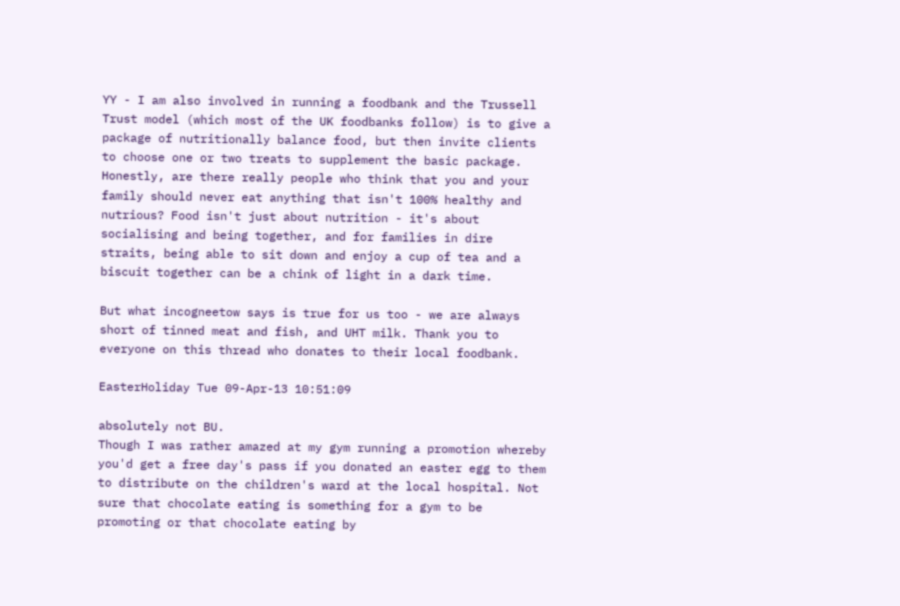YY - I am also involved in running a foodbank and the Trussell Trust model (which most of the UK foodbanks follow) is to give a package of nutritionally balance food, but then invite clients to choose one or two treats to supplement the basic package. Honestly, are there really people who think that you and your family should never eat anything that isn't 100% healthy and nutrious? Food isn't just about nutrition - it's about socialising and being together, and for families in dire straits, being able to sit down and enjoy a cup of tea and a biscuit together can be a chink of light in a dark time.

But what incogneetow says is true for us too - we are always short of tinned meat and fish, and UHT milk. Thank you to everyone on this thread who donates to their local foodbank.

EasterHoliday Tue 09-Apr-13 10:51:09

absolutely not BU.
Though I was rather amazed at my gym running a promotion whereby you'd get a free day's pass if you donated an easter egg to them to distribute on the children's ward at the local hospital. Not sure that chocolate eating is something for a gym to be promoting or that chocolate eating by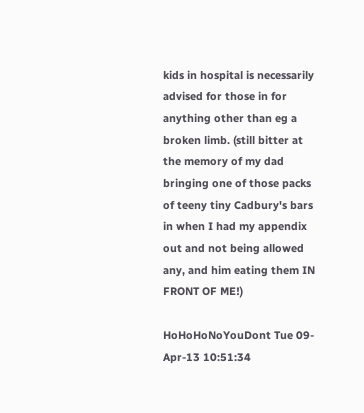kids in hospital is necessarily advised for those in for anything other than eg a broken limb. (still bitter at the memory of my dad bringing one of those packs of teeny tiny Cadbury's bars in when I had my appendix out and not being allowed any, and him eating them IN FRONT OF ME!)

HoHoHoNoYouDont Tue 09-Apr-13 10:51:34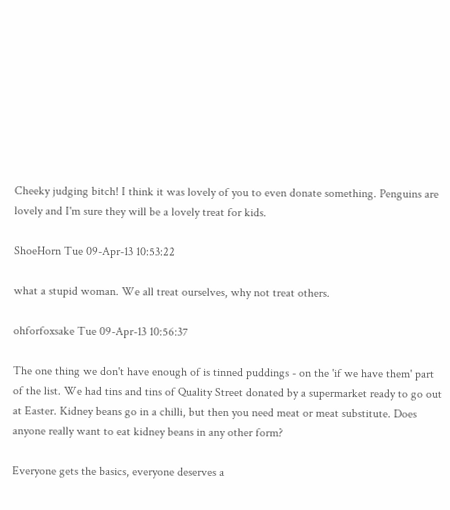Cheeky judging bitch! I think it was lovely of you to even donate something. Penguins are lovely and I'm sure they will be a lovely treat for kids.

ShoeHorn Tue 09-Apr-13 10:53:22

what a stupid woman. We all treat ourselves, why not treat others.

ohforfoxsake Tue 09-Apr-13 10:56:37

The one thing we don't have enough of is tinned puddings - on the 'if we have them' part of the list. We had tins and tins of Quality Street donated by a supermarket ready to go out at Easter. Kidney beans go in a chilli, but then you need meat or meat substitute. Does anyone really want to eat kidney beans in any other form?

Everyone gets the basics, everyone deserves a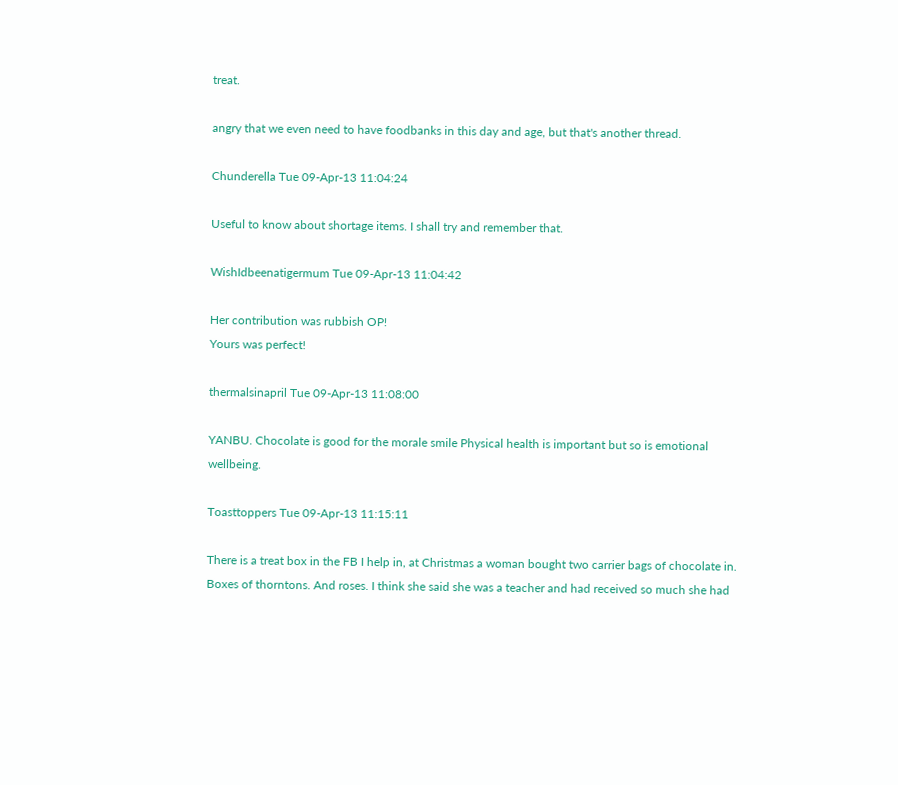treat.

angry that we even need to have foodbanks in this day and age, but that's another thread.

Chunderella Tue 09-Apr-13 11:04:24

Useful to know about shortage items. I shall try and remember that.

WishIdbeenatigermum Tue 09-Apr-13 11:04:42

Her contribution was rubbish OP!
Yours was perfect!

thermalsinapril Tue 09-Apr-13 11:08:00

YANBU. Chocolate is good for the morale smile Physical health is important but so is emotional wellbeing.

Toasttoppers Tue 09-Apr-13 11:15:11

There is a treat box in the FB I help in, at Christmas a woman bought two carrier bags of chocolate in. Boxes of thorntons. And roses. I think she said she was a teacher and had received so much she had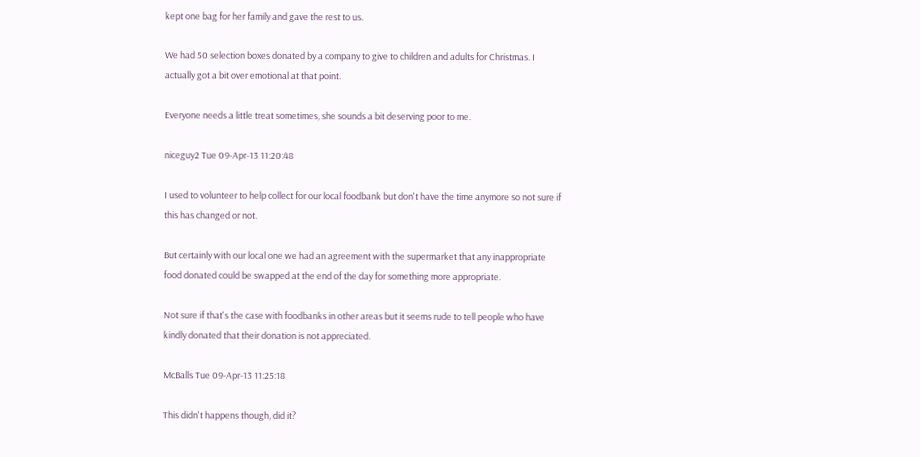kept one bag for her family and gave the rest to us.

We had 50 selection boxes donated by a company to give to children and adults for Christmas. I actually got a bit over emotional at that point.

Everyone needs a little treat sometimes, she sounds a bit deserving poor to me.

niceguy2 Tue 09-Apr-13 11:20:48

I used to volunteer to help collect for our local foodbank but don't have the time anymore so not sure if this has changed or not.

But certainly with our local one we had an agreement with the supermarket that any inappropriate food donated could be swapped at the end of the day for something more appropriate.

Not sure if that's the case with foodbanks in other areas but it seems rude to tell people who have kindly donated that their donation is not appreciated.

McBalls Tue 09-Apr-13 11:25:18

This didn't happens though, did it?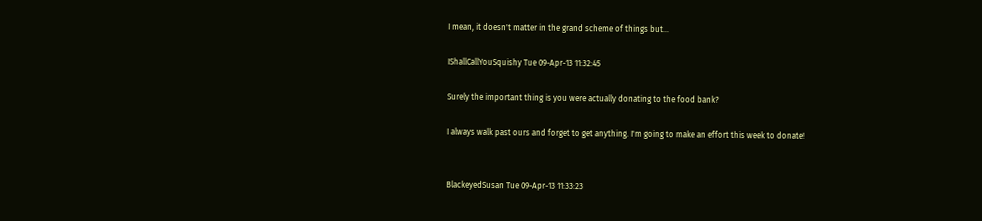I mean, it doesn't matter in the grand scheme of things but...

IShallCallYouSquishy Tue 09-Apr-13 11:32:45

Surely the important thing is you were actually donating to the food bank?

I always walk past ours and forget to get anything. I'm going to make an effort this week to donate!


BlackeyedSusan Tue 09-Apr-13 11:33:23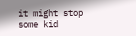it might stop some kid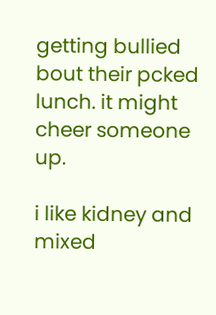getting bullied bout their pcked lunch. it might cheer someone up.

i like kidney and mixed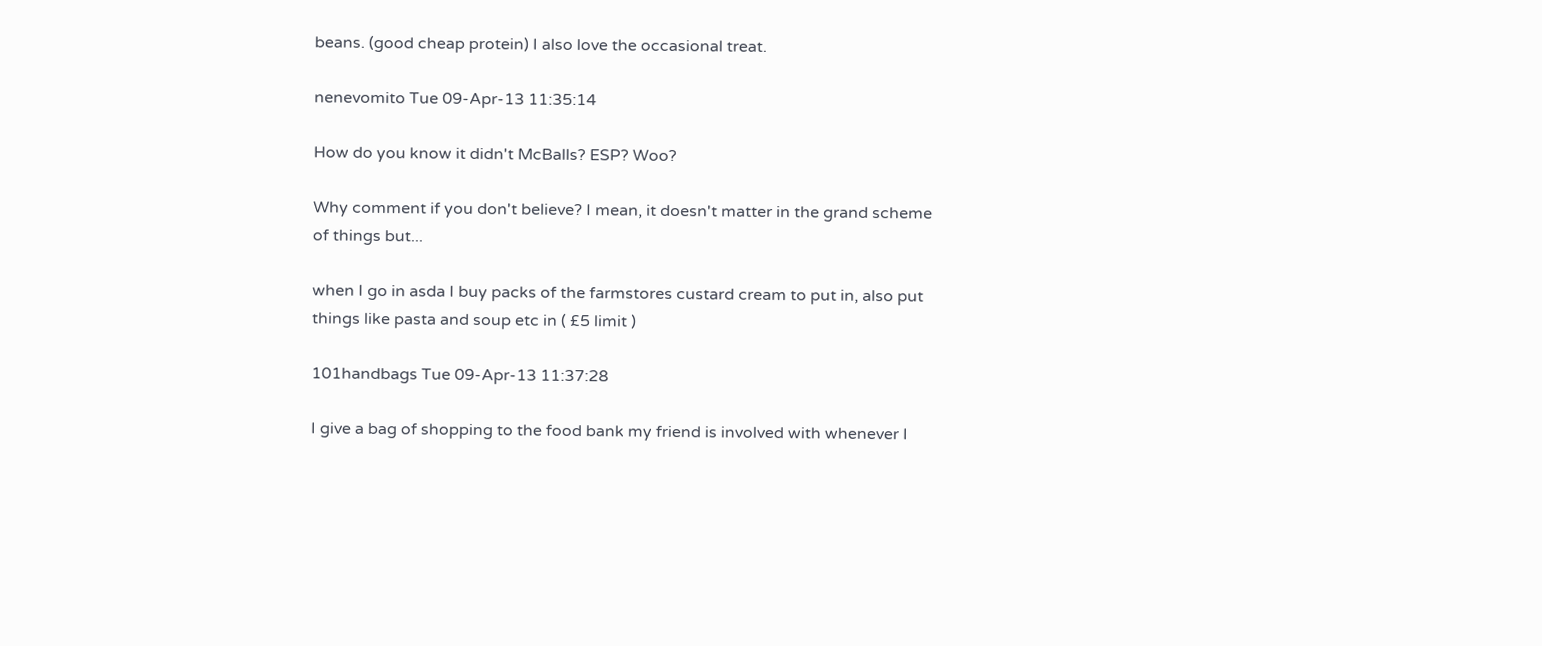beans. (good cheap protein) I also love the occasional treat.

nenevomito Tue 09-Apr-13 11:35:14

How do you know it didn't McBalls? ESP? Woo?

Why comment if you don't believe? I mean, it doesn't matter in the grand scheme of things but...

when I go in asda I buy packs of the farmstores custard cream to put in, also put things like pasta and soup etc in ( £5 limit )

101handbags Tue 09-Apr-13 11:37:28

I give a bag of shopping to the food bank my friend is involved with whenever I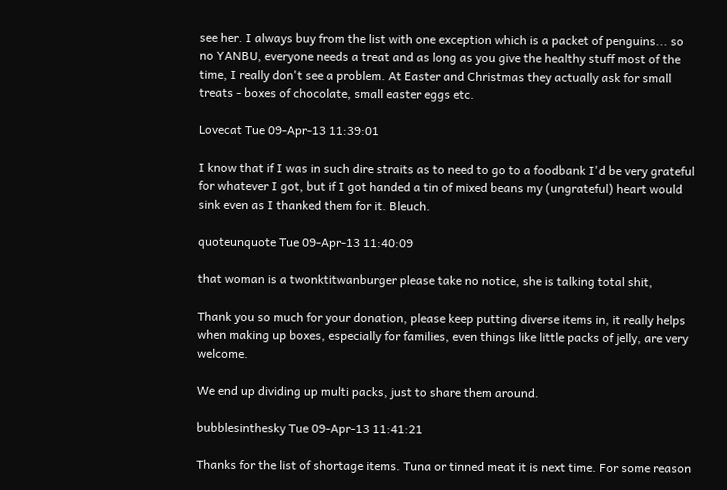see her. I always buy from the list with one exception which is a packet of penguins... so no YANBU, everyone needs a treat and as long as you give the healthy stuff most of the time, I really don't see a problem. At Easter and Christmas they actually ask for small treats - boxes of chocolate, small easter eggs etc.

Lovecat Tue 09-Apr-13 11:39:01

I know that if I was in such dire straits as to need to go to a foodbank I'd be very grateful for whatever I got, but if I got handed a tin of mixed beans my (ungrateful) heart would sink even as I thanked them for it. Bleuch.

quoteunquote Tue 09-Apr-13 11:40:09

that woman is a twonktitwanburger please take no notice, she is talking total shit,

Thank you so much for your donation, please keep putting diverse items in, it really helps when making up boxes, especially for families, even things like little packs of jelly, are very welcome.

We end up dividing up multi packs, just to share them around.

bubblesinthesky Tue 09-Apr-13 11:41:21

Thanks for the list of shortage items. Tuna or tinned meat it is next time. For some reason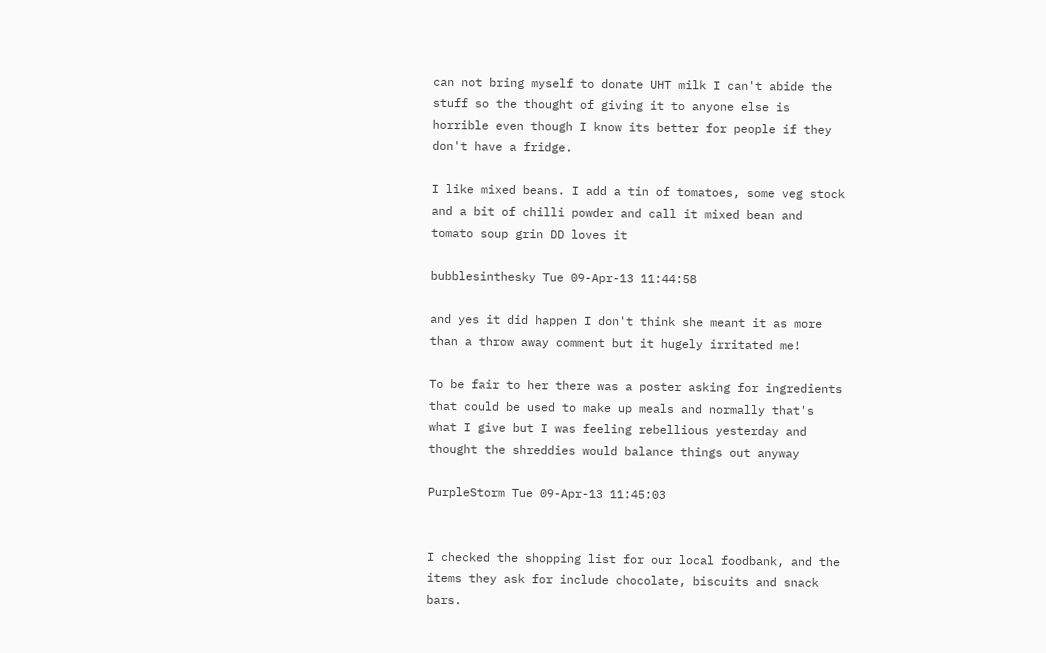can not bring myself to donate UHT milk I can't abide the stuff so the thought of giving it to anyone else is horrible even though I know its better for people if they don't have a fridge.

I like mixed beans. I add a tin of tomatoes, some veg stock and a bit of chilli powder and call it mixed bean and tomato soup grin DD loves it

bubblesinthesky Tue 09-Apr-13 11:44:58

and yes it did happen I don't think she meant it as more than a throw away comment but it hugely irritated me!

To be fair to her there was a poster asking for ingredients that could be used to make up meals and normally that's what I give but I was feeling rebellious yesterday and thought the shreddies would balance things out anyway

PurpleStorm Tue 09-Apr-13 11:45:03


I checked the shopping list for our local foodbank, and the items they ask for include chocolate, biscuits and snack bars.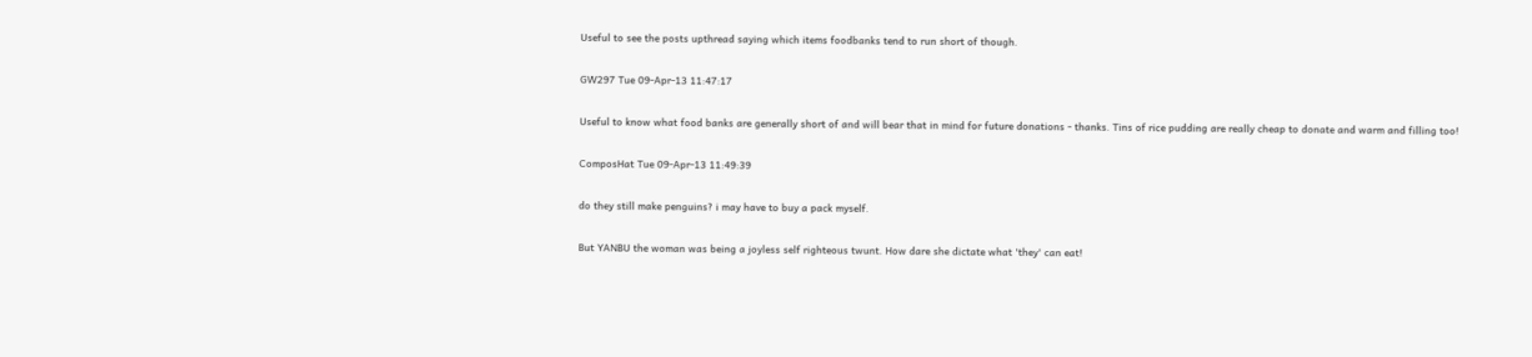Useful to see the posts upthread saying which items foodbanks tend to run short of though.

GW297 Tue 09-Apr-13 11:47:17

Useful to know what food banks are generally short of and will bear that in mind for future donations - thanks. Tins of rice pudding are really cheap to donate and warm and filling too!

ComposHat Tue 09-Apr-13 11:49:39

do they still make penguins? i may have to buy a pack myself.

But YANBU the woman was being a joyless self righteous twunt. How dare she dictate what 'they' can eat!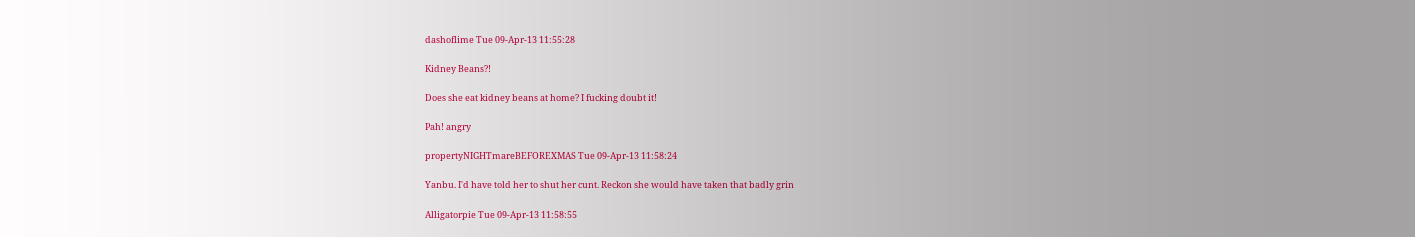dashoflime Tue 09-Apr-13 11:55:28

Kidney Beans?!

Does she eat kidney beans at home? I fucking doubt it!

Pah! angry

propertyNIGHTmareBEFOREXMAS Tue 09-Apr-13 11:58:24

Yanbu. I'd have told her to shut her cunt. Reckon she would have taken that badly grin

Alligatorpie Tue 09-Apr-13 11:58:55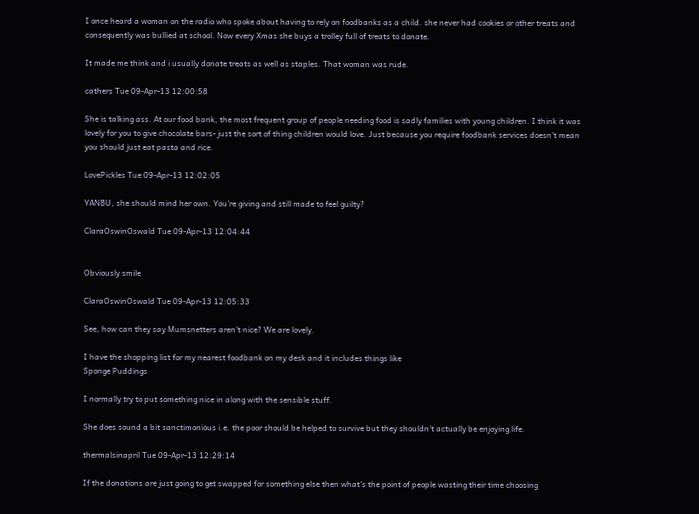I once heard a woman on the radio who spoke about having to rely on foodbanks as a child. she never had cookies or other treats and consequently was bullied at school. Now every Xmas she buys a trolley full of treats to donate.

It made me think and i usually donate treats as well as staples. That woman was rude.

cathers Tue 09-Apr-13 12:00:58

She is talking ass. At our food bank, the most frequent group of people needing food is sadly families with young children. I think it was lovely for you to give chocolate bars- just the sort of thing children would love. Just because you require foodbank services doesn't mean you should just eat pasta and rice.

LovePickles Tue 09-Apr-13 12:02:05

YANBU, she should mind her own. You're giving and still made to feel guilty?

ClaraOswinOswald Tue 09-Apr-13 12:04:44


Obviously smile

ClaraOswinOswald Tue 09-Apr-13 12:05:33

See, how can they say Mumsnetters aren't nice? We are lovely.

I have the shopping list for my nearest foodbank on my desk and it includes things like
Sponge Puddings

I normally try to put something nice in along with the sensible stuff.

She does sound a bit sanctimonious i.e. the poor should be helped to survive but they shouldn't actually be enjoying life.

thermalsinapril Tue 09-Apr-13 12:29:14

If the donations are just going to get swapped for something else then what's the point of people wasting their time choosing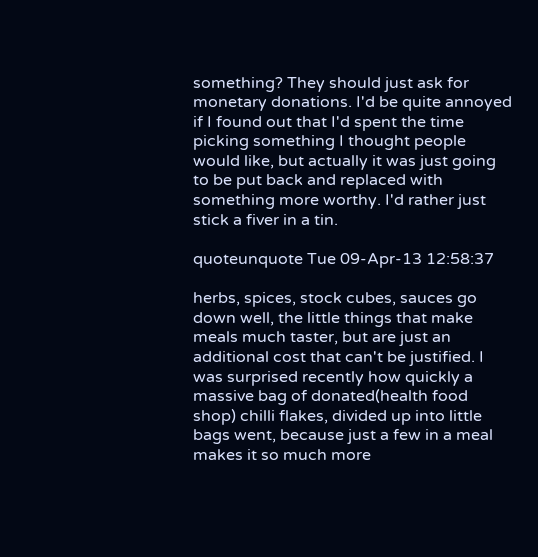something? They should just ask for monetary donations. I'd be quite annoyed if I found out that I'd spent the time picking something I thought people would like, but actually it was just going to be put back and replaced with something more worthy. I'd rather just stick a fiver in a tin.

quoteunquote Tue 09-Apr-13 12:58:37

herbs, spices, stock cubes, sauces go down well, the little things that make meals much taster, but are just an additional cost that can't be justified. I was surprised recently how quickly a massive bag of donated(health food shop) chilli flakes, divided up into little bags went, because just a few in a meal makes it so much more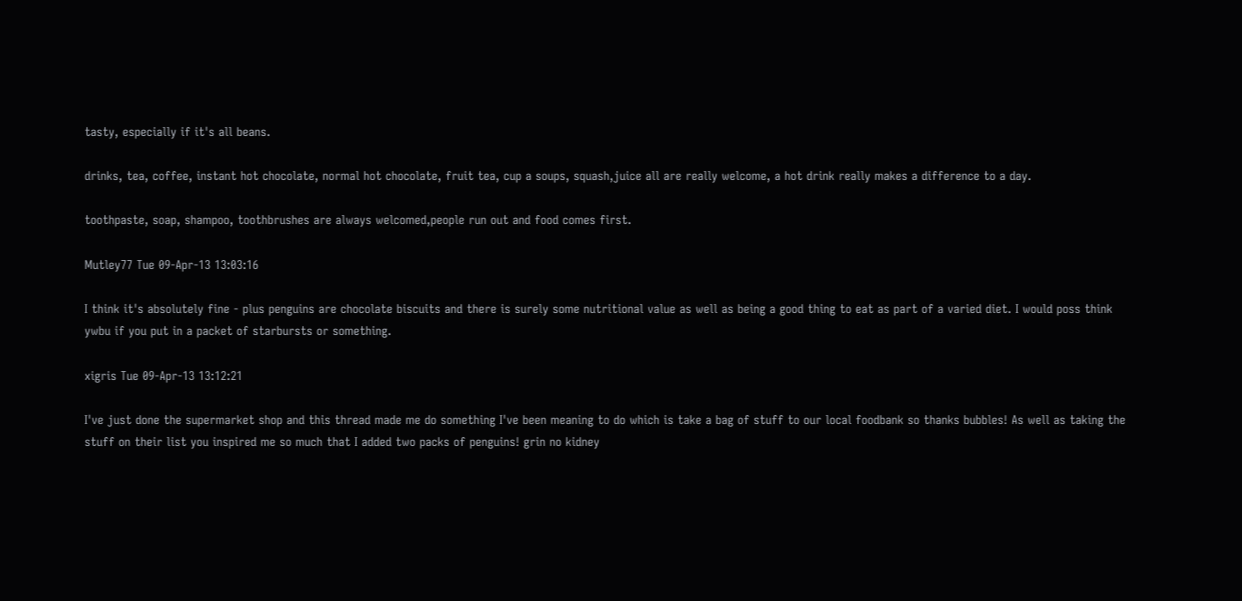tasty, especially if it's all beans.

drinks, tea, coffee, instant hot chocolate, normal hot chocolate, fruit tea, cup a soups, squash,juice all are really welcome, a hot drink really makes a difference to a day.

toothpaste, soap, shampoo, toothbrushes are always welcomed,people run out and food comes first.

Mutley77 Tue 09-Apr-13 13:03:16

I think it's absolutely fine - plus penguins are chocolate biscuits and there is surely some nutritional value as well as being a good thing to eat as part of a varied diet. I would poss think ywbu if you put in a packet of starbursts or something.

xigris Tue 09-Apr-13 13:12:21

I've just done the supermarket shop and this thread made me do something I've been meaning to do which is take a bag of stuff to our local foodbank so thanks bubbles! As well as taking the stuff on their list you inspired me so much that I added two packs of penguins! grin no kidney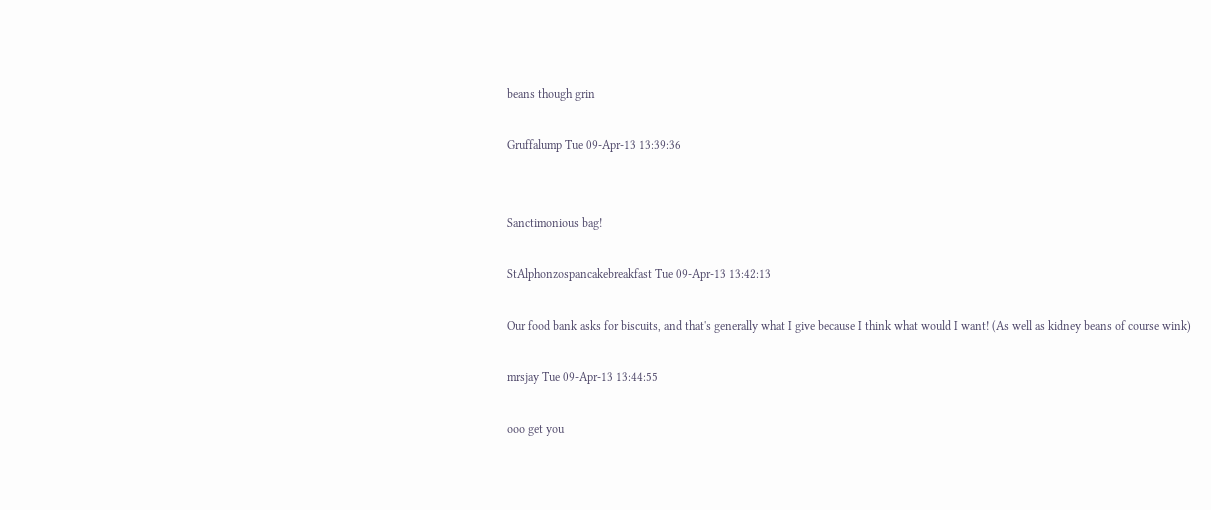beans though grin

Gruffalump Tue 09-Apr-13 13:39:36


Sanctimonious bag!

StAlphonzospancakebreakfast Tue 09-Apr-13 13:42:13

Our food bank asks for biscuits, and that's generally what I give because I think what would I want! (As well as kidney beans of course wink)

mrsjay Tue 09-Apr-13 13:44:55

ooo get you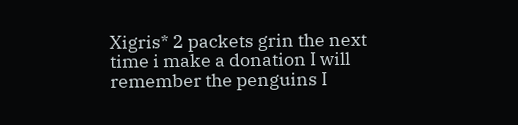Xigris* 2 packets grin the next time i make a donation I will remember the penguins I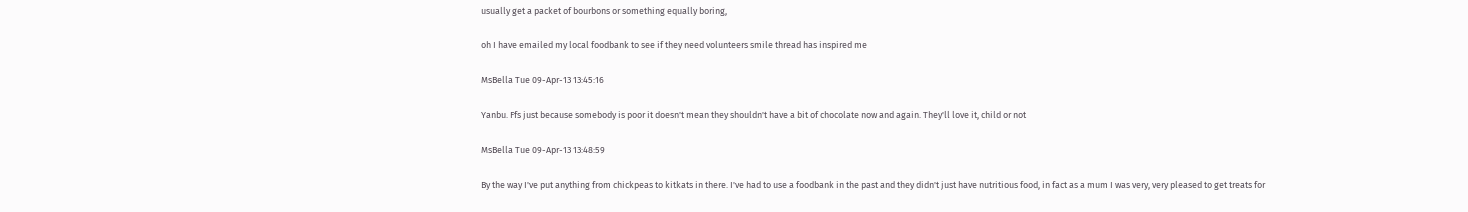usually get a packet of bourbons or something equally boring,

oh I have emailed my local foodbank to see if they need volunteers smile thread has inspired me

MsBella Tue 09-Apr-13 13:45:16

Yanbu. Ffs just because somebody is poor it doesn't mean they shouldn't have a bit of chocolate now and again. They'll love it, child or not

MsBella Tue 09-Apr-13 13:48:59

By the way I've put anything from chickpeas to kitkats in there. I've had to use a foodbank in the past and they didn't just have nutritious food, in fact as a mum I was very, very pleased to get treats for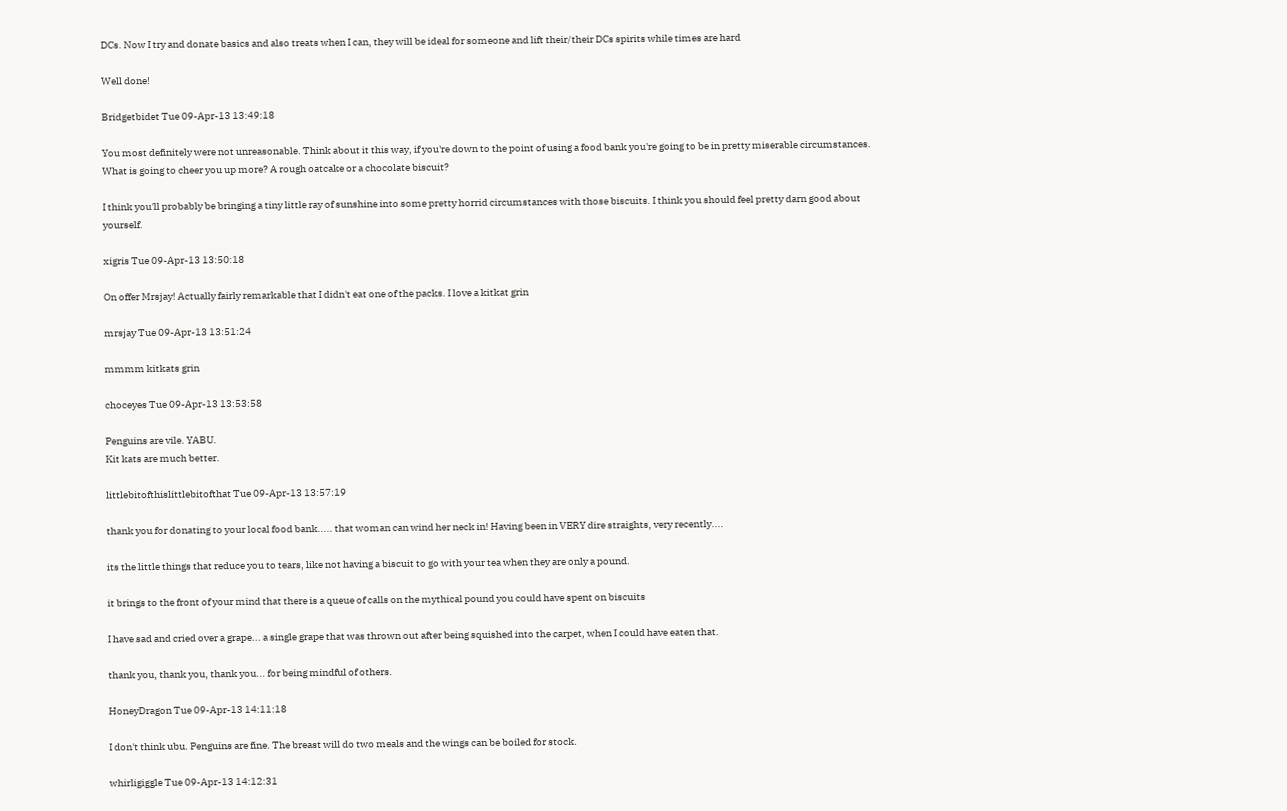DCs. Now I try and donate basics and also treats when I can, they will be ideal for someone and lift their/their DCs spirits while times are hard

Well done!

Bridgetbidet Tue 09-Apr-13 13:49:18

You most definitely were not unreasonable. Think about it this way, if you're down to the point of using a food bank you're going to be in pretty miserable circumstances. What is going to cheer you up more? A rough oatcake or a chocolate biscuit?

I think you'll probably be bringing a tiny little ray of sunshine into some pretty horrid circumstances with those biscuits. I think you should feel pretty darn good about yourself.

xigris Tue 09-Apr-13 13:50:18

On offer Mrsjay! Actually fairly remarkable that I didn't eat one of the packs. I love a kitkat grin

mrsjay Tue 09-Apr-13 13:51:24

mmmm kitkats grin

choceyes Tue 09-Apr-13 13:53:58

Penguins are vile. YABU.
Kit kats are much better.

littlebitofthislittlebitofthat Tue 09-Apr-13 13:57:19

thank you for donating to your local food bank..... that woman can wind her neck in! Having been in VERY dire straights, very recently....

its the little things that reduce you to tears, like not having a biscuit to go with your tea when they are only a pound.

it brings to the front of your mind that there is a queue of calls on the mythical pound you could have spent on biscuits

I have sad and cried over a grape... a single grape that was thrown out after being squished into the carpet, when I could have eaten that.

thank you, thank you, thank you... for being mindful of others.

HoneyDragon Tue 09-Apr-13 14:11:18

I don't think ubu. Penguins are fine. The breast will do two meals and the wings can be boiled for stock.

whirligiggle Tue 09-Apr-13 14:12:31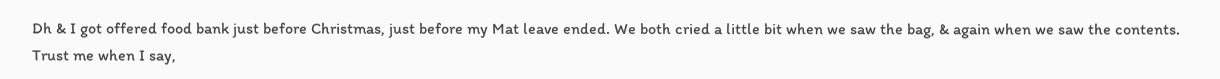Dh & I got offered food bank just before Christmas, just before my Mat leave ended. We both cried a little bit when we saw the bag, & again when we saw the contents. Trust me when I say,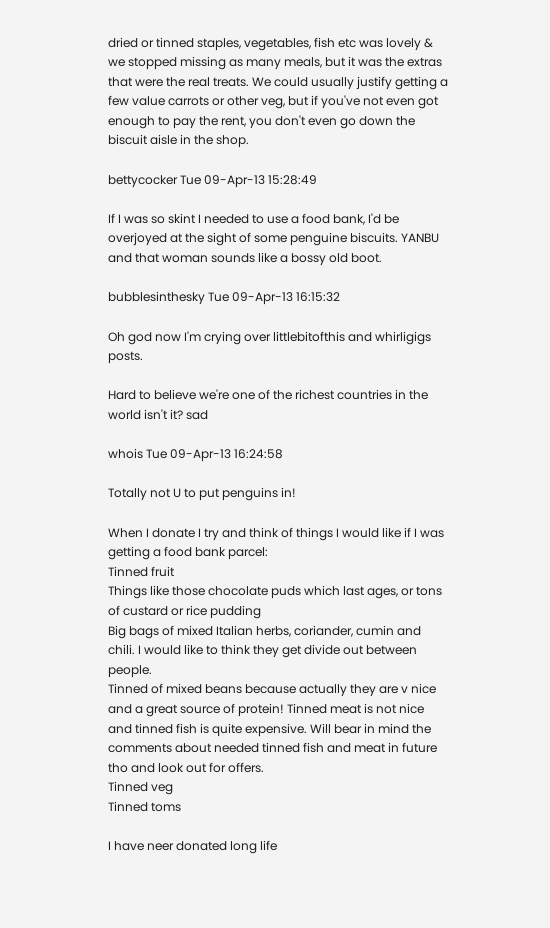dried or tinned staples, vegetables, fish etc was lovely & we stopped missing as many meals, but it was the extras that were the real treats. We could usually justify getting a few value carrots or other veg, but if you've not even got enough to pay the rent, you don't even go down the biscuit aisle in the shop.

bettycocker Tue 09-Apr-13 15:28:49

If I was so skint I needed to use a food bank, I'd be overjoyed at the sight of some penguine biscuits. YANBU and that woman sounds like a bossy old boot.

bubblesinthesky Tue 09-Apr-13 16:15:32

Oh god now I'm crying over littlebitofthis and whirligigs posts.

Hard to believe we're one of the richest countries in the world isn't it? sad

whois Tue 09-Apr-13 16:24:58

Totally not U to put penguins in!

When I donate I try and think of things I would like if I was getting a food bank parcel:
Tinned fruit
Things like those chocolate puds which last ages, or tons of custard or rice pudding
Big bags of mixed Italian herbs, coriander, cumin and chili. I would like to think they get divide out between people.
Tinned of mixed beans because actually they are v nice and a great source of protein! Tinned meat is not nice and tinned fish is quite expensive. Will bear in mind the comments about needed tinned fish and meat in future tho and look out for offers.
Tinned veg
Tinned toms

I have neer donated long life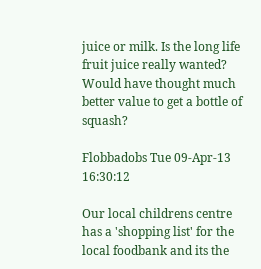juice or milk. Is the long life fruit juice really wanted? Would have thought much better value to get a bottle of squash?

Flobbadobs Tue 09-Apr-13 16:30:12

Our local childrens centre has a 'shopping list' for the local foodbank and its the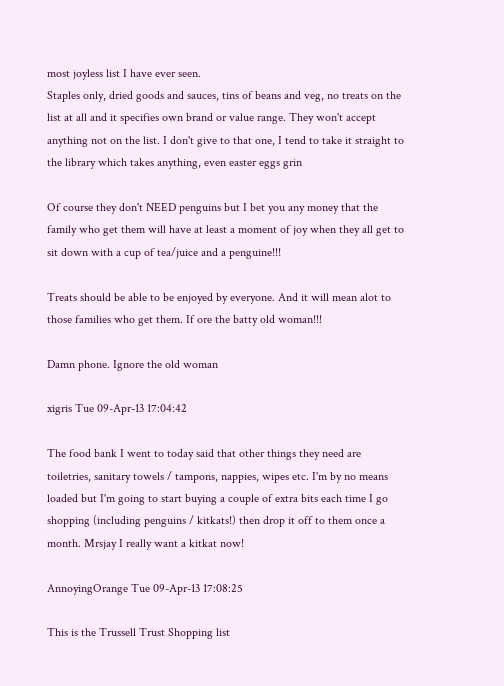most joyless list I have ever seen.
Staples only, dried goods and sauces, tins of beans and veg, no treats on the list at all and it specifies own brand or value range. They won't accept anything not on the list. I don't give to that one, I tend to take it straight to the library which takes anything, even easter eggs grin

Of course they don't NEED penguins but I bet you any money that the family who get them will have at least a moment of joy when they all get to sit down with a cup of tea/juice and a penguine!!!

Treats should be able to be enjoyed by everyone. And it will mean alot to those families who get them. If ore the batty old woman!!!

Damn phone. Ignore the old woman

xigris Tue 09-Apr-13 17:04:42

The food bank I went to today said that other things they need are toiletries, sanitary towels / tampons, nappies, wipes etc. I'm by no means loaded but I'm going to start buying a couple of extra bits each time I go shopping (including penguins / kitkats!) then drop it off to them once a month. Mrsjay I really want a kitkat now!

AnnoyingOrange Tue 09-Apr-13 17:08:25

This is the Trussell Trust Shopping list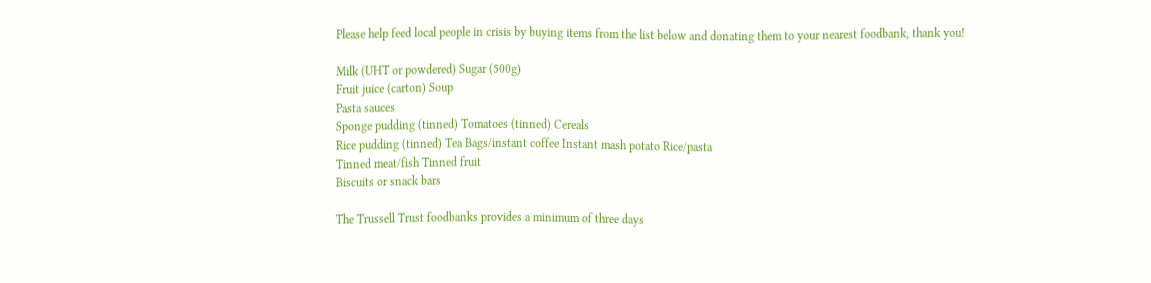Please help feed local people in crisis by buying items from the list below and donating them to your nearest foodbank, thank you!

Milk (UHT or powdered) Sugar (500g)
Fruit juice (carton) Soup
Pasta sauces
Sponge pudding (tinned) Tomatoes (tinned) Cereals
Rice pudding (tinned) Tea Bags/instant coffee Instant mash potato Rice/pasta
Tinned meat/fish Tinned fruit
Biscuits or snack bars

The Trussell Trust foodbanks provides a minimum of three days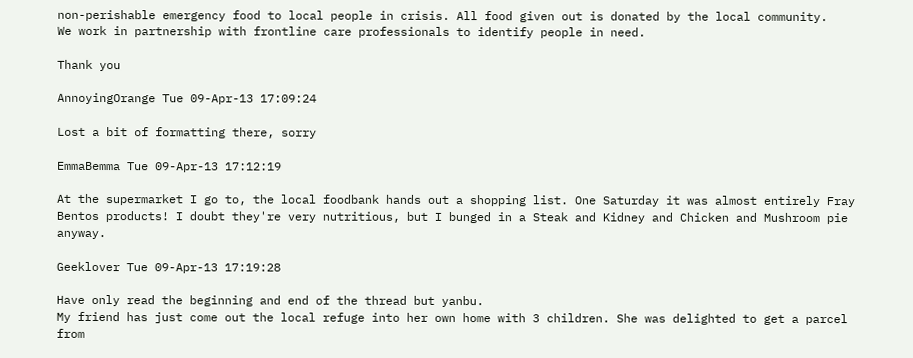non-perishable emergency food to local people in crisis. All food given out is donated by the local community.
We work in partnership with frontline care professionals to identify people in need.

Thank you

AnnoyingOrange Tue 09-Apr-13 17:09:24

Lost a bit of formatting there, sorry

EmmaBemma Tue 09-Apr-13 17:12:19

At the supermarket I go to, the local foodbank hands out a shopping list. One Saturday it was almost entirely Fray Bentos products! I doubt they're very nutritious, but I bunged in a Steak and Kidney and Chicken and Mushroom pie anyway.

Geeklover Tue 09-Apr-13 17:19:28

Have only read the beginning and end of the thread but yanbu.
My friend has just come out the local refuge into her own home with 3 children. She was delighted to get a parcel from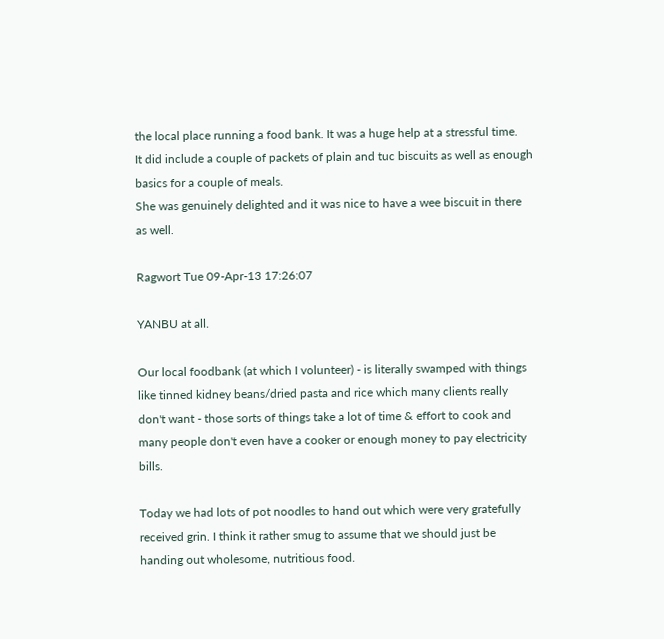the local place running a food bank. It was a huge help at a stressful time.
It did include a couple of packets of plain and tuc biscuits as well as enough basics for a couple of meals.
She was genuinely delighted and it was nice to have a wee biscuit in there as well.

Ragwort Tue 09-Apr-13 17:26:07

YANBU at all.

Our local foodbank (at which I volunteer) - is literally swamped with things like tinned kidney beans/dried pasta and rice which many clients really don't want - those sorts of things take a lot of time & effort to cook and many people don't even have a cooker or enough money to pay electricity bills.

Today we had lots of pot noodles to hand out which were very gratefully received grin. I think it rather smug to assume that we should just be handing out wholesome, nutritious food.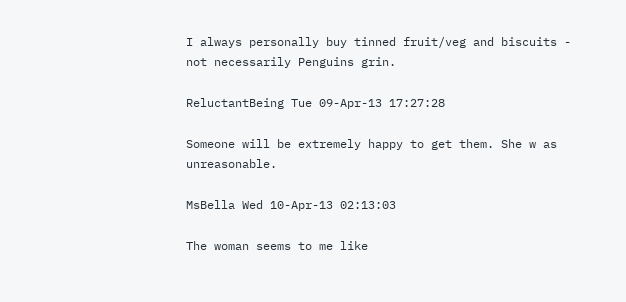I always personally buy tinned fruit/veg and biscuits - not necessarily Penguins grin.

ReluctantBeing Tue 09-Apr-13 17:27:28

Someone will be extremely happy to get them. She w as unreasonable.

MsBella Wed 10-Apr-13 02:13:03

The woman seems to me like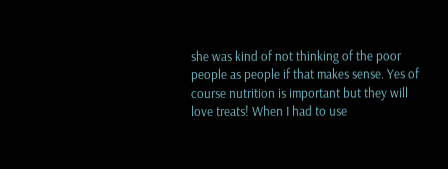she was kind of not thinking of the poor people as people if that makes sense. Yes of course nutrition is important but they will love treats! When I had to use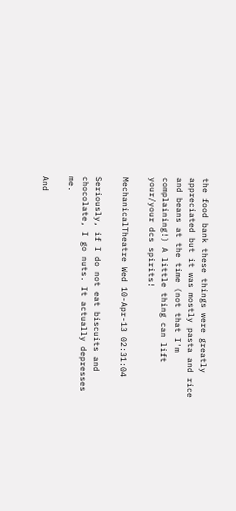the food bank these things were greatly appreciated but it was mostly pasta and rice and beans at the time (not that I'm complaining!) A little thing can lift your/your dcs spirits!

MechanicalTheatre Wed 10-Apr-13 02:31:04

Seriously, if I do not eat biscuits and chocolate, I go nuts. It actually depresses me.

And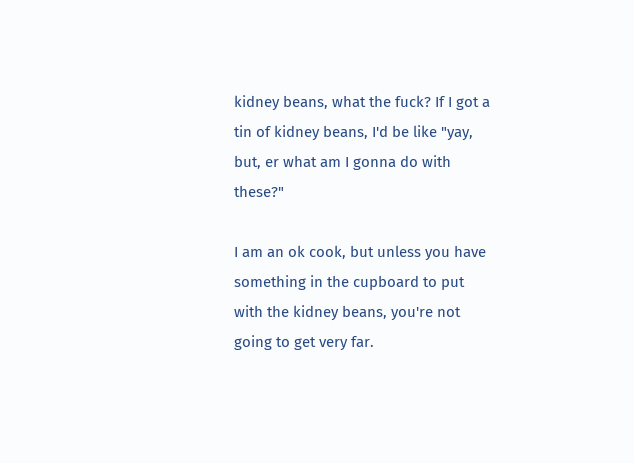kidney beans, what the fuck? If I got a tin of kidney beans, I'd be like "yay, but, er what am I gonna do with these?"

I am an ok cook, but unless you have something in the cupboard to put with the kidney beans, you're not going to get very far.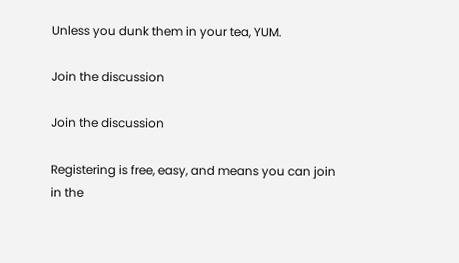Unless you dunk them in your tea, YUM.

Join the discussion

Join the discussion

Registering is free, easy, and means you can join in the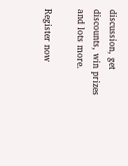discussion, get discounts, win prizes and lots more.

Register now